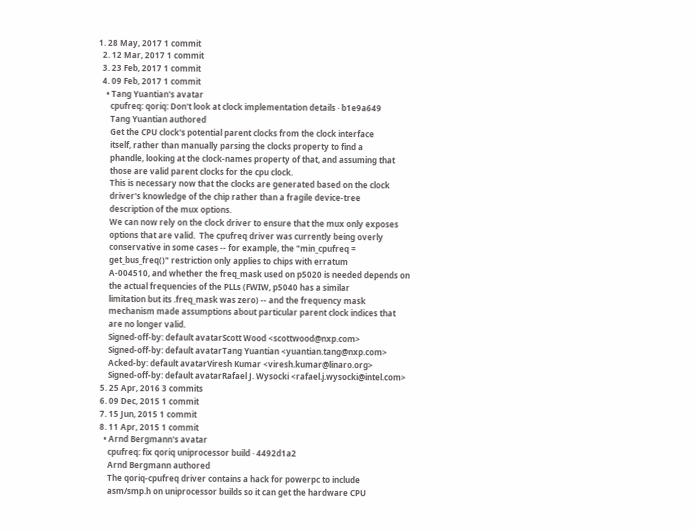1. 28 May, 2017 1 commit
  2. 12 Mar, 2017 1 commit
  3. 23 Feb, 2017 1 commit
  4. 09 Feb, 2017 1 commit
    • Tang Yuantian's avatar
      cpufreq: qoriq: Don't look at clock implementation details · b1e9a649
      Tang Yuantian authored
      Get the CPU clock's potential parent clocks from the clock interface
      itself, rather than manually parsing the clocks property to find a
      phandle, looking at the clock-names property of that, and assuming that
      those are valid parent clocks for the cpu clock.
      This is necessary now that the clocks are generated based on the clock
      driver's knowledge of the chip rather than a fragile device-tree
      description of the mux options.
      We can now rely on the clock driver to ensure that the mux only exposes
      options that are valid.  The cpufreq driver was currently being overly
      conservative in some cases -- for example, the "min_cpufreq =
      get_bus_freq()" restriction only applies to chips with erratum
      A-004510, and whether the freq_mask used on p5020 is needed depends on
      the actual frequencies of the PLLs (FWIW, p5040 has a similar
      limitation but its .freq_mask was zero) -- and the frequency mask
      mechanism made assumptions about particular parent clock indices that
      are no longer valid.
      Signed-off-by: default avatarScott Wood <scottwood@nxp.com>
      Signed-off-by: default avatarTang Yuantian <yuantian.tang@nxp.com>
      Acked-by: default avatarViresh Kumar <viresh.kumar@linaro.org>
      Signed-off-by: default avatarRafael J. Wysocki <rafael.j.wysocki@intel.com>
  5. 25 Apr, 2016 3 commits
  6. 09 Dec, 2015 1 commit
  7. 15 Jun, 2015 1 commit
  8. 11 Apr, 2015 1 commit
    • Arnd Bergmann's avatar
      cpufreq: fix qoriq uniprocessor build · 4492d1a2
      Arnd Bergmann authored
      The qoriq-cpufreq driver contains a hack for powerpc to include
      asm/smp.h on uniprocessor builds so it can get the hardware CPU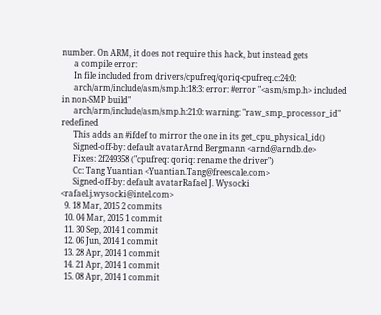number. On ARM, it does not require this hack, but instead gets
      a compile error:
      In file included from drivers/cpufreq/qoriq-cpufreq.c:24:0:
      arch/arm/include/asm/smp.h:18:3: error: #error "<asm/smp.h> included in non-SMP build"
      arch/arm/include/asm/smp.h:21:0: warning: "raw_smp_processor_id" redefined
      This adds an #ifdef to mirror the one in its get_cpu_physical_id()
      Signed-off-by: default avatarArnd Bergmann <arnd@arndb.de>
      Fixes: 2f249358 ("cpufreq: qoriq: rename the driver")
      Cc: Tang Yuantian <Yuantian.Tang@freescale.com>
      Signed-off-by: default avatarRafael J. Wysocki <rafael.j.wysocki@intel.com>
  9. 18 Mar, 2015 2 commits
  10. 04 Mar, 2015 1 commit
  11. 30 Sep, 2014 1 commit
  12. 06 Jun, 2014 1 commit
  13. 28 Apr, 2014 1 commit
  14. 21 Apr, 2014 1 commit
  15. 08 Apr, 2014 1 commit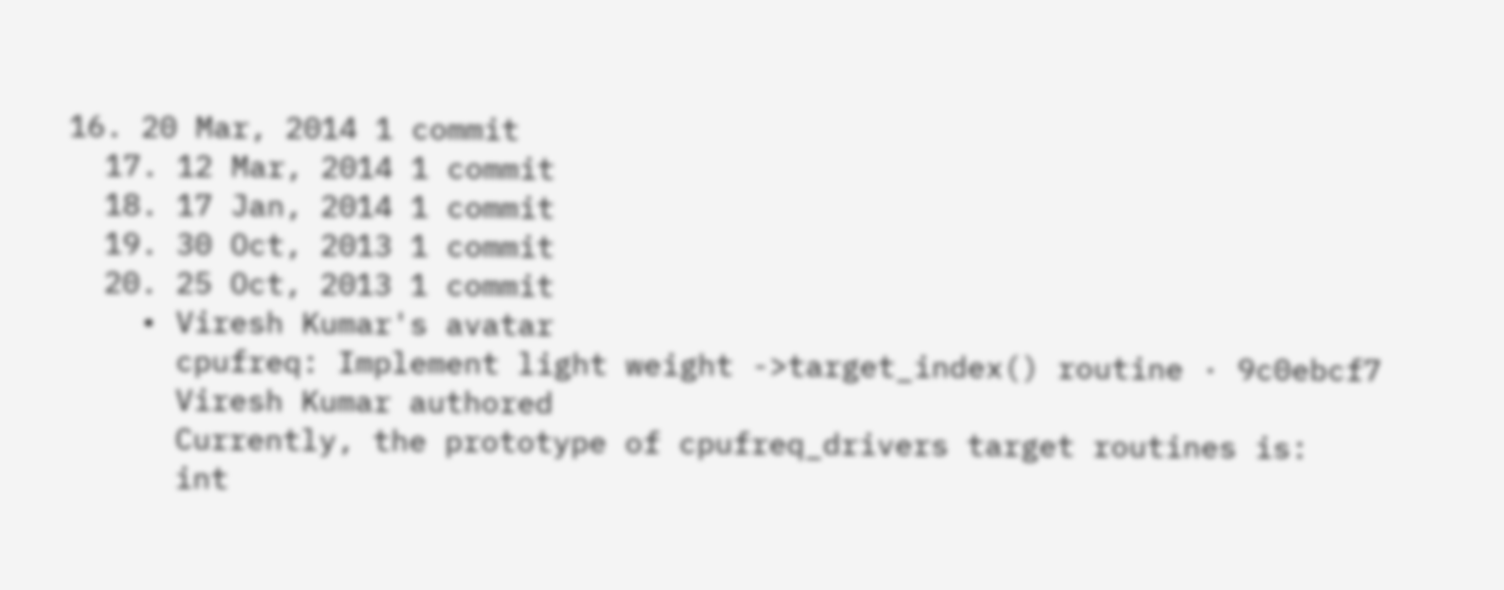16. 20 Mar, 2014 1 commit
  17. 12 Mar, 2014 1 commit
  18. 17 Jan, 2014 1 commit
  19. 30 Oct, 2013 1 commit
  20. 25 Oct, 2013 1 commit
    • Viresh Kumar's avatar
      cpufreq: Implement light weight ->target_index() routine · 9c0ebcf7
      Viresh Kumar authored
      Currently, the prototype of cpufreq_drivers target routines is:
      int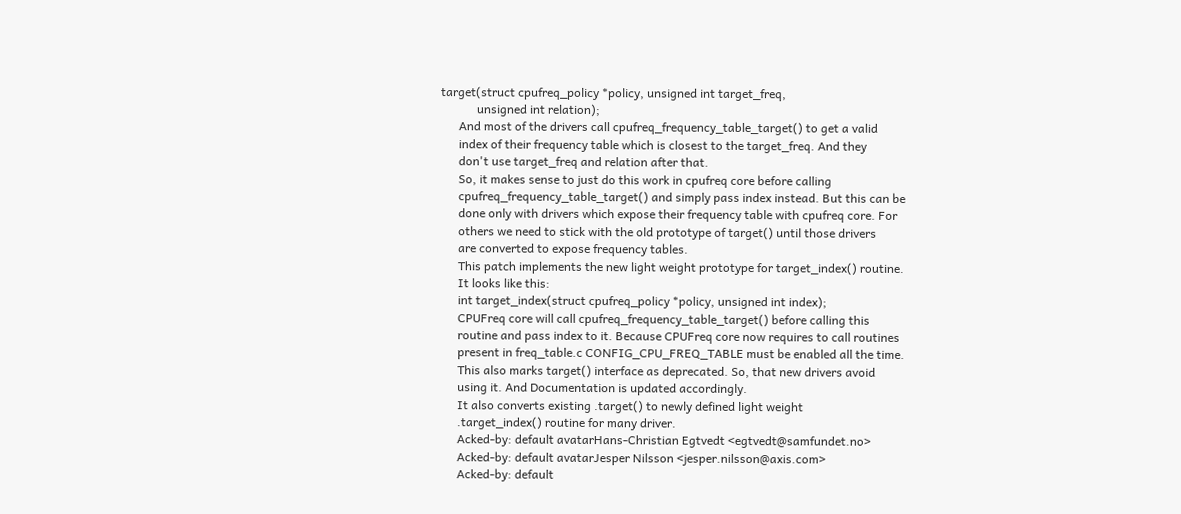target(struct cpufreq_policy *policy, unsigned int target_freq,
            unsigned int relation);
      And most of the drivers call cpufreq_frequency_table_target() to get a valid
      index of their frequency table which is closest to the target_freq. And they
      don't use target_freq and relation after that.
      So, it makes sense to just do this work in cpufreq core before calling
      cpufreq_frequency_table_target() and simply pass index instead. But this can be
      done only with drivers which expose their frequency table with cpufreq core. For
      others we need to stick with the old prototype of target() until those drivers
      are converted to expose frequency tables.
      This patch implements the new light weight prototype for target_index() routine.
      It looks like this:
      int target_index(struct cpufreq_policy *policy, unsigned int index);
      CPUFreq core will call cpufreq_frequency_table_target() before calling this
      routine and pass index to it. Because CPUFreq core now requires to call routines
      present in freq_table.c CONFIG_CPU_FREQ_TABLE must be enabled all the time.
      This also marks target() interface as deprecated. So, that new drivers avoid
      using it. And Documentation is updated accordingly.
      It also converts existing .target() to newly defined light weight
      .target_index() routine for many driver.
      Acked-by: default avatarHans-Christian Egtvedt <egtvedt@samfundet.no>
      Acked-by: default avatarJesper Nilsson <jesper.nilsson@axis.com>
      Acked-by: default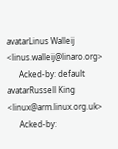avatarLinus Walleij <linus.walleij@linaro.org>
      Acked-by: default avatarRussell King <linux@arm.linux.org.uk>
      Acked-by: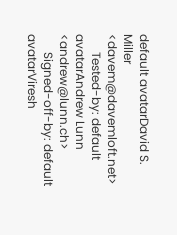default avatarDavid S. Miller <davem@davemloft.net>
      Tested-by: default avatarAndrew Lunn <andrew@lunn.ch>
      Signed-off-by: default avatarViresh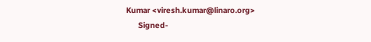Kumar <viresh.kumar@linaro.org>
      Signed-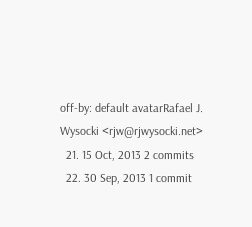off-by: default avatarRafael J. Wysocki <rjw@rjwysocki.net>
  21. 15 Oct, 2013 2 commits
  22. 30 Sep, 2013 1 commit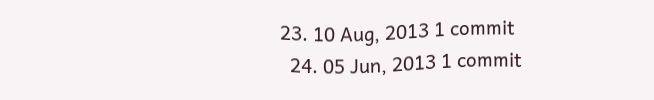23. 10 Aug, 2013 1 commit
  24. 05 Jun, 2013 1 commit